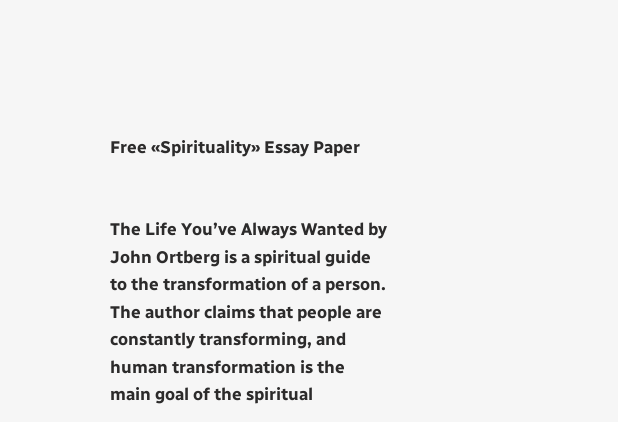Free «Spirituality» Essay Paper


The Life You’ve Always Wanted by John Ortberg is a spiritual guide to the transformation of a person. The author claims that people are constantly transforming, and human transformation is the main goal of the spiritual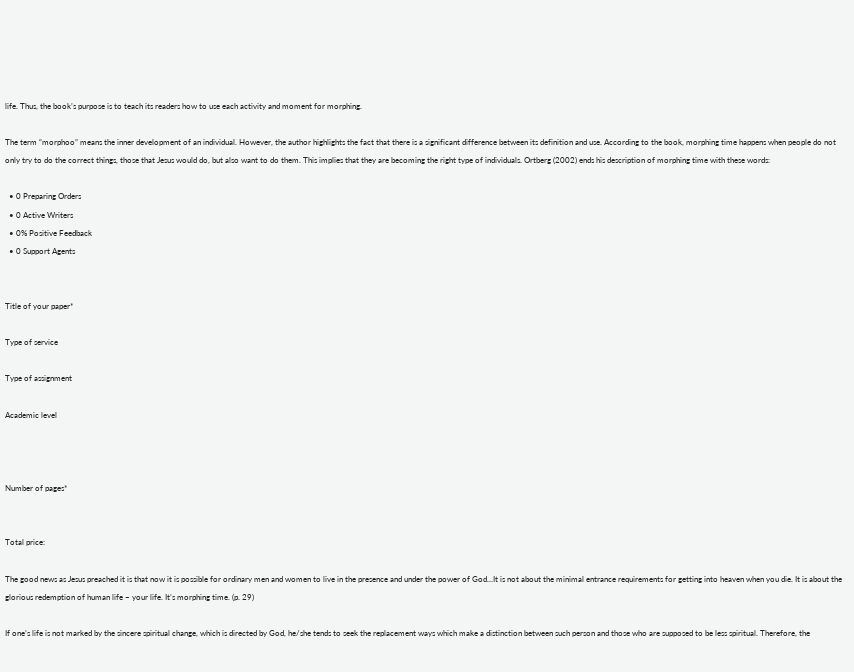life. Thus, the book’s purpose is to teach its readers how to use each activity and moment for morphing.

The term “morphoo” means the inner development of an individual. However, the author highlights the fact that there is a significant difference between its definition and use. According to the book, morphing time happens when people do not only try to do the correct things, those that Jesus would do, but also want to do them. This implies that they are becoming the right type of individuals. Ortberg (2002) ends his description of morphing time with these words:

  • 0 Preparing Orders
  • 0 Active Writers
  • 0% Positive Feedback
  • 0 Support Agents


Title of your paper*

Type of service

Type of assignment

Academic level



Number of pages*


Total price:

The good news as Jesus preached it is that now it is possible for ordinary men and women to live in the presence and under the power of God…It is not about the minimal entrance requirements for getting into heaven when you die. It is about the glorious redemption of human life – your life. It’s morphing time. (p. 29)

If one’s life is not marked by the sincere spiritual change, which is directed by God, he/she tends to seek the replacement ways which make a distinction between such person and those who are supposed to be less spiritual. Therefore, the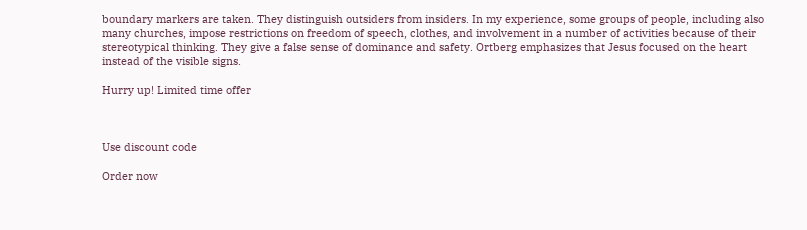boundary markers are taken. They distinguish outsiders from insiders. In my experience, some groups of people, including also many churches, impose restrictions on freedom of speech, clothes, and involvement in a number of activities because of their stereotypical thinking. They give a false sense of dominance and safety. Ortberg emphasizes that Jesus focused on the heart instead of the visible signs.

Hurry up! Limited time offer



Use discount code

Order now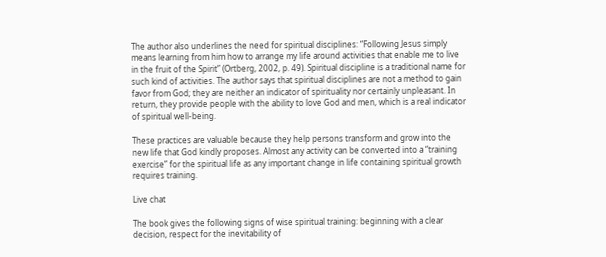The author also underlines the need for spiritual disciplines: “Following Jesus simply means learning from him how to arrange my life around activities that enable me to live in the fruit of the Spirit” (Ortberg, 2002, p. 49). Spiritual discipline is a traditional name for such kind of activities. The author says that spiritual disciplines are not a method to gain favor from God; they are neither an indicator of spirituality nor certainly unpleasant. In return, they provide people with the ability to love God and men, which is a real indicator of spiritual well-being.

These practices are valuable because they help persons transform and grow into the new life that God kindly proposes. Almost any activity can be converted into a “training exercise” for the spiritual life as any important change in life containing spiritual growth requires training.

Live chat

The book gives the following signs of wise spiritual training: beginning with a clear decision, respect for the inevitability of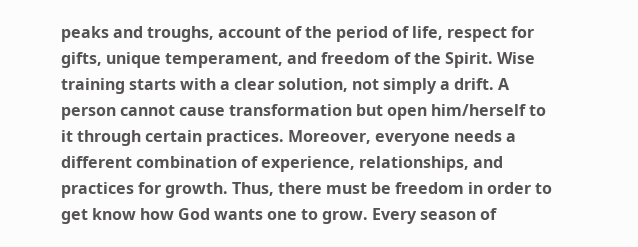peaks and troughs, account of the period of life, respect for gifts, unique temperament, and freedom of the Spirit. Wise training starts with a clear solution, not simply a drift. A person cannot cause transformation but open him/herself to it through certain practices. Moreover, everyone needs a different combination of experience, relationships, and practices for growth. Thus, there must be freedom in order to get know how God wants one to grow. Every season of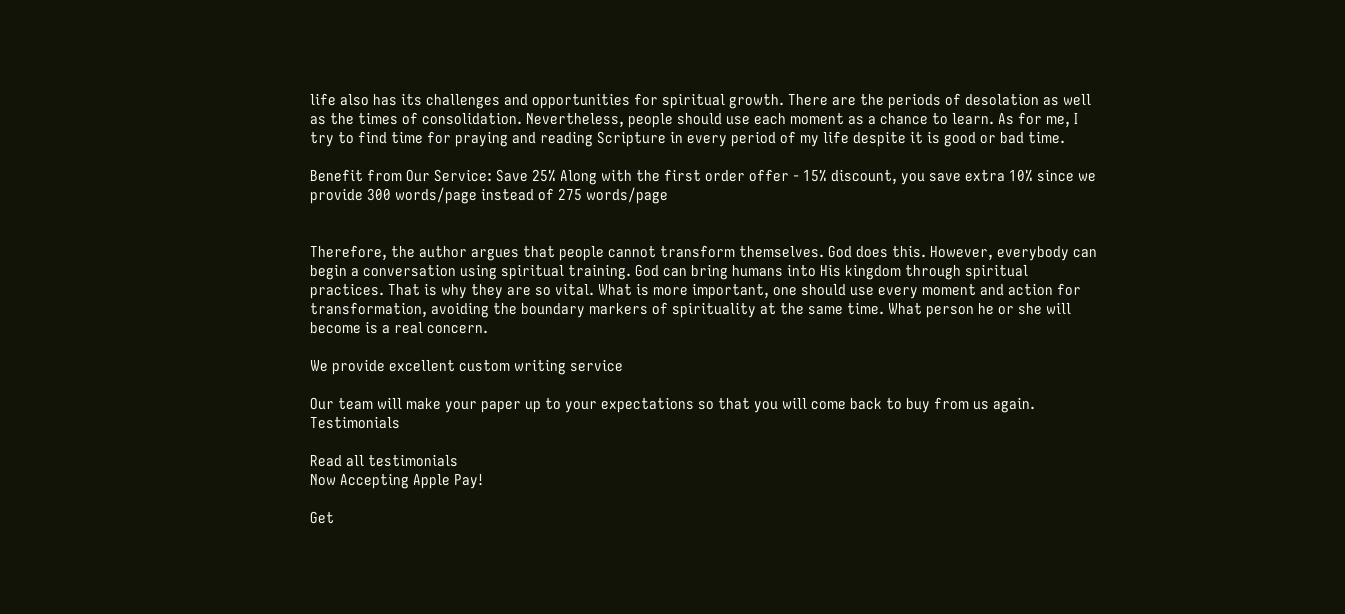life also has its challenges and opportunities for spiritual growth. There are the periods of desolation as well as the times of consolidation. Nevertheless, people should use each moment as a chance to learn. As for me, I try to find time for praying and reading Scripture in every period of my life despite it is good or bad time.

Benefit from Our Service: Save 25% Along with the first order offer - 15% discount, you save extra 10% since we provide 300 words/page instead of 275 words/page


Therefore, the author argues that people cannot transform themselves. God does this. However, everybody can begin a conversation using spiritual training. God can bring humans into His kingdom through spiritual practices. That is why they are so vital. What is more important, one should use every moment and action for transformation, avoiding the boundary markers of spirituality at the same time. What person he or she will become is a real concern.

We provide excellent custom writing service

Our team will make your paper up to your expectations so that you will come back to buy from us again. Testimonials

Read all testimonials
Now Accepting Apple Pay!

Get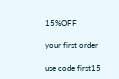15%OFF

your first order

use code first15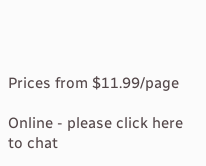Prices from $11.99/page

Online - please click here to chat